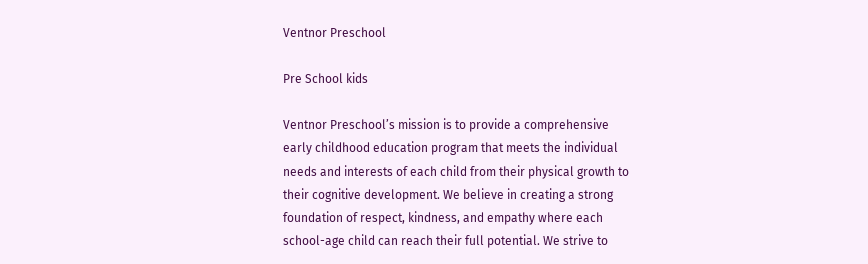Ventnor Preschool

Pre School kids

Ventnor Preschool’s mission is to provide a comprehensive early childhood education program that meets the individual needs and interests of each child from their physical growth to their cognitive development. We believe in creating a strong foundation of respect, kindness, and empathy where each school-age child can reach their full potential. We strive to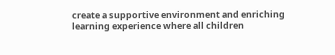create a supportive environment and enriching learning experience where all children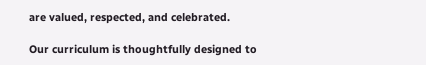are valued, respected, and celebrated.

Our curriculum is thoughtfully designed to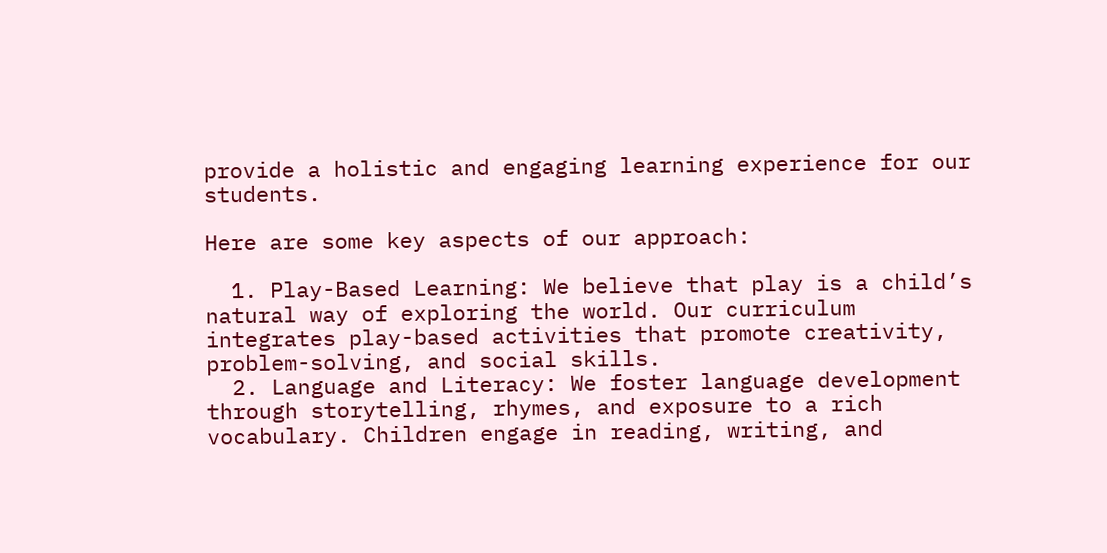provide a holistic and engaging learning experience for our students.

Here are some key aspects of our approach:

  1. Play-Based Learning: We believe that play is a child’s natural way of exploring the world. Our curriculum integrates play-based activities that promote creativity, problem-solving, and social skills.
  2. Language and Literacy: We foster language development through storytelling, rhymes, and exposure to a rich vocabulary. Children engage in reading, writing, and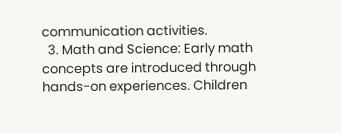communication activities.
  3. Math and Science: Early math concepts are introduced through hands-on experiences. Children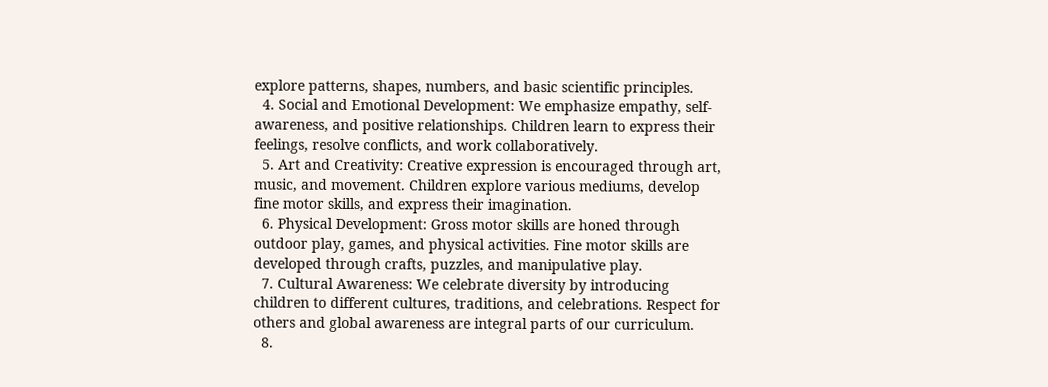explore patterns, shapes, numbers, and basic scientific principles.
  4. Social and Emotional Development: We emphasize empathy, self-awareness, and positive relationships. Children learn to express their feelings, resolve conflicts, and work collaboratively.
  5. Art and Creativity: Creative expression is encouraged through art, music, and movement. Children explore various mediums, develop fine motor skills, and express their imagination.
  6. Physical Development: Gross motor skills are honed through outdoor play, games, and physical activities. Fine motor skills are developed through crafts, puzzles, and manipulative play.
  7. Cultural Awareness: We celebrate diversity by introducing children to different cultures, traditions, and celebrations. Respect for others and global awareness are integral parts of our curriculum.
  8.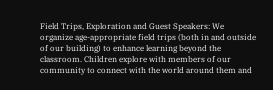Field Trips, Exploration and Guest Speakers: We organize age-appropriate field trips (both in and outside of our building) to enhance learning beyond the classroom. Children explore with members of our community to connect with the world around them and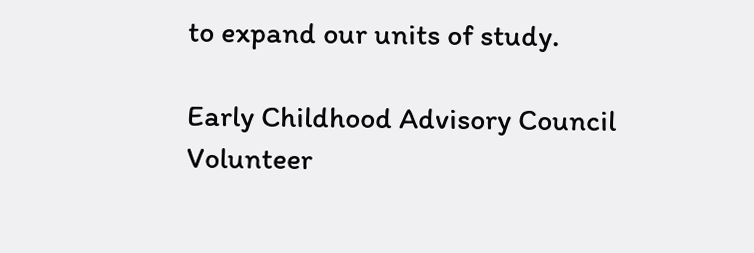to expand our units of study.

Early Childhood Advisory Council
Volunteer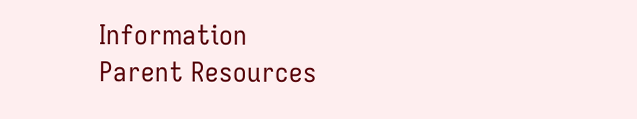Information
Parent Resources